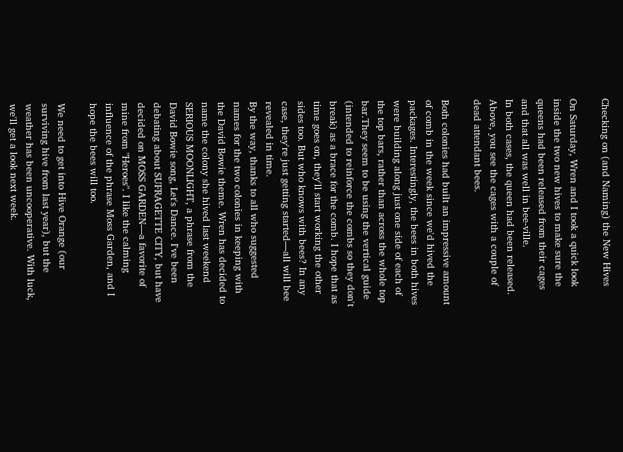Checking on (and Naming) the New Hives

On Saturday, Wren and I took a quick look inside the two new hives to make sure the queens had been released from their cages and that all was well in bee-ville.
In both cases, the queen had been released. Above, you see the cages with a couple of dead attendant bees.

Both colonies had built an impressive amount of comb in the week since we'd hived the packages. Interestingly, the bees in both hives were building along just one side of each of the top bars, rather than across the whole top bar.They seem to be using the vertical guide (intended to reinforce the combs so they don't break) as a brace for the comb. I hope that as time goes on, they'll start working the other sides too. But who knows with bees? In any case, they're just getting started—all will bee revealed in time.
By the way, thanks to all who suggested names for the two colonies in keeping with the David Bowie theme. Wren has decided to name the colony she hived last weekend SERIOUS MOONLIGHT, a phrase from the David Bowie song, Let's Dance. I've been debating about SUFRAGETTE CITY, but have decided on MOSS GARDEN—a favorite of mine from "Heroes". I like the calming influence of the phrase Moss Garden, and I hope the bees will too.

We need to get into Hive Orange (our surviving hive from last year), but the weather has been uncooperative. With luck, we'll get a look next week.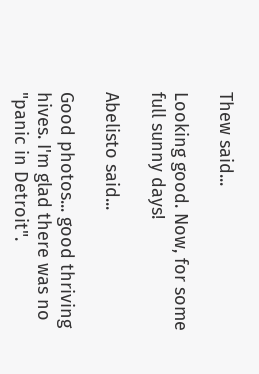Thew said...

Looking good. Now, for some full sunny days!

Abelisto said...

Good photos... good thriving hives. I'm glad there was no "panic in Detroit".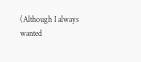(Although I always wanted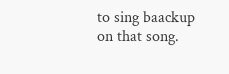to sing baackup on that song.